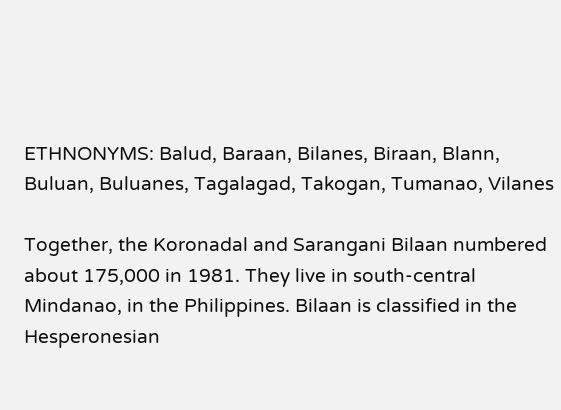ETHNONYMS: Balud, Baraan, Bilanes, Biraan, Blann, Buluan, Buluanes, Tagalagad, Takogan, Tumanao, Vilanes

Together, the Koronadal and Sarangani Bilaan numbered about 175,000 in 1981. They live in south-central Mindanao, in the Philippines. Bilaan is classified in the Hesperonesian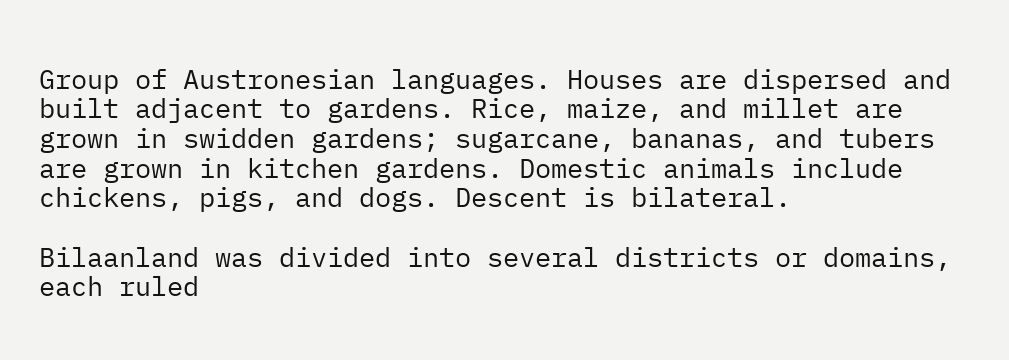Group of Austronesian languages. Houses are dispersed and built adjacent to gardens. Rice, maize, and millet are grown in swidden gardens; sugarcane, bananas, and tubers are grown in kitchen gardens. Domestic animals include chickens, pigs, and dogs. Descent is bilateral.

Bilaanland was divided into several districts or domains, each ruled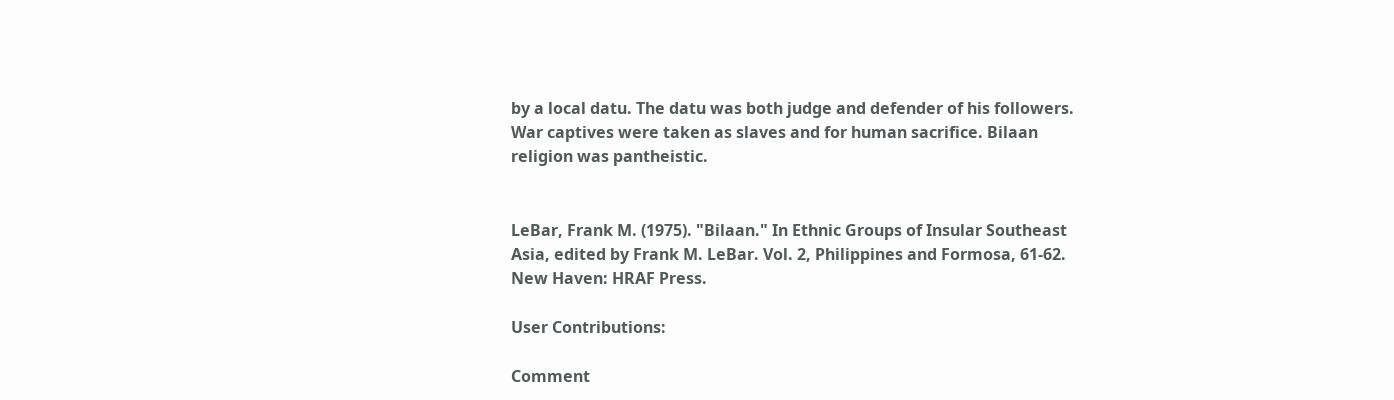by a local datu. The datu was both judge and defender of his followers. War captives were taken as slaves and for human sacrifice. Bilaan religion was pantheistic.


LeBar, Frank M. (1975). "Bilaan." In Ethnic Groups of Insular Southeast Asia, edited by Frank M. LeBar. Vol. 2, Philippines and Formosa, 61-62. New Haven: HRAF Press.

User Contributions:

Comment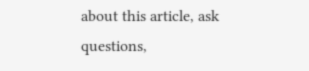about this article, ask questions,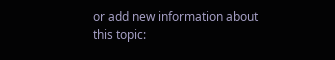or add new information about this topic: